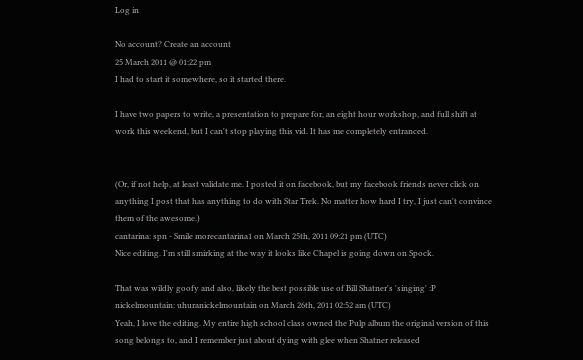Log in

No account? Create an account
25 March 2011 @ 01:22 pm
I had to start it somewhere, so it started there.

I have two papers to write, a presentation to prepare for, an eight hour workshop, and full shift at work this weekend, but I can't stop playing this vid. It has me completely entranced.


(Or, if not help, at least validate me. I posted it on facebook, but my facebook friends never click on anything I post that has anything to do with Star Trek. No matter how hard I try, I just can't convince them of the awesome.)
cantarina: spn - Smile morecantarina1 on March 25th, 2011 09:21 pm (UTC)
Nice editing. I'm still smirking at the way it looks like Chapel is going down on Spock.

That was wildly goofy and also, likely the best possible use of Bill Shatner's 'singing' :P
nickelmountain: uhuranickelmountain on March 26th, 2011 02:52 am (UTC)
Yeah, I love the editing. My entire high school class owned the Pulp album the original version of this song belongs to, and I remember just about dying with glee when Shatner released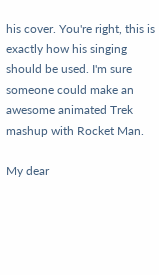his cover. You're right, this is exactly how his singing should be used. I'm sure someone could make an awesome animated Trek mashup with Rocket Man.

My dear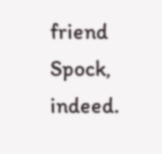friend Spock, indeed.